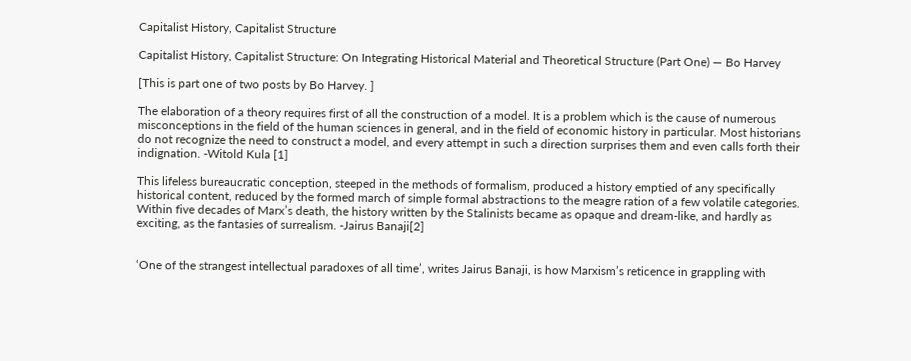Capitalist History, Capitalist Structure

Capitalist History, Capitalist Structure: On Integrating Historical Material and Theoretical Structure (Part One) — Bo Harvey

[This is part one of two posts by Bo Harvey. ]

The elaboration of a theory requires first of all the construction of a model. It is a problem which is the cause of numerous misconceptions in the field of the human sciences in general, and in the field of economic history in particular. Most historians do not recognize the need to construct a model, and every attempt in such a direction surprises them and even calls forth their indignation. -Witold Kula [1]

This lifeless bureaucratic conception, steeped in the methods of formalism, produced a history emptied of any specifically historical content, reduced by the formed march of simple formal abstractions to the meagre ration of a few volatile categories. Within five decades of Marx’s death, the history written by the Stalinists became as opaque and dream-like, and hardly as exciting, as the fantasies of surrealism. -Jairus Banaji[2]


‘One of the strangest intellectual paradoxes of all time’, writes Jairus Banaji, is how Marxism’s reticence in grappling with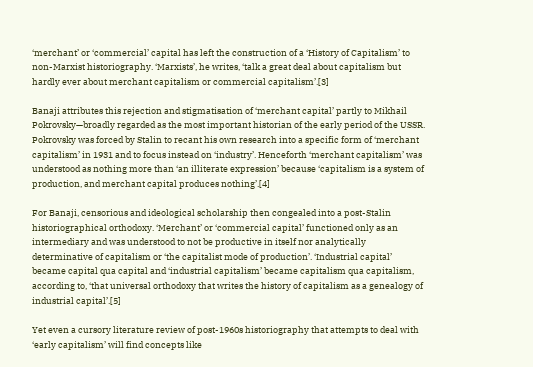‘merchant’ or ‘commercial’ capital has left the construction of a ‘History of Capitalism’ to non-Marxist historiography. ‘Marxists’, he writes, ‘talk a great deal about capitalism but hardly ever about merchant capitalism or commercial capitalism’.[3]

Banaji attributes this rejection and stigmatisation of ‘merchant capital’ partly to Mikhail Pokrovsky—broadly regarded as the most important historian of the early period of the USSR. Pokrovsky was forced by Stalin to recant his own research into a specific form of ‘merchant capitalism’ in 1931 and to focus instead on ‘industry’. Henceforth ‘merchant capitalism’ was understood as nothing more than ‘an illiterate expression’ because ‘capitalism is a system of production, and merchant capital produces nothing’.[4]

For Banaji, censorious and ideological scholarship then congealed into a post-Stalin historiographical orthodoxy. ‘Merchant’ or ‘commercial capital’ functioned only as an intermediary and was understood to not be productive in itself nor analytically determinative of capitalism or ‘the capitalist mode of production’. ‘Industrial capital’ became capital qua capital and ‘industrial capitalism’ became capitalism qua capitalism, according to, ‘that universal orthodoxy that writes the history of capitalism as a genealogy of industrial capital’.[5]

Yet even a cursory literature review of post-1960s historiography that attempts to deal with ‘early capitalism’ will find concepts like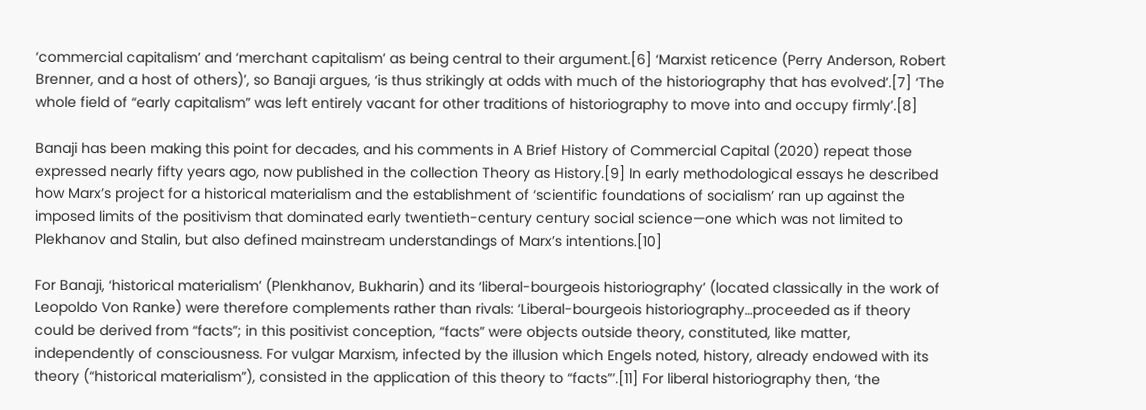‘commercial capitalism’ and ‘merchant capitalism’ as being central to their argument.[6] ‘Marxist reticence (Perry Anderson, Robert Brenner, and a host of others)’, so Banaji argues, ‘is thus strikingly at odds with much of the historiography that has evolved’.[7] ‘The whole field of “early capitalism” was left entirely vacant for other traditions of historiography to move into and occupy firmly’.[8]

Banaji has been making this point for decades, and his comments in A Brief History of Commercial Capital (2020) repeat those expressed nearly fifty years ago, now published in the collection Theory as History.[9] In early methodological essays he described how Marx’s project for a historical materialism and the establishment of ‘scientific foundations of socialism’ ran up against the imposed limits of the positivism that dominated early twentieth-century century social science—one which was not limited to Plekhanov and Stalin, but also defined mainstream understandings of Marx’s intentions.[10]

For Banaji, ‘historical materialism’ (Plenkhanov, Bukharin) and its ‘liberal-bourgeois historiography’ (located classically in the work of Leopoldo Von Ranke) were therefore complements rather than rivals: ‘Liberal-bourgeois historiography…proceeded as if theory could be derived from “facts”; in this positivist conception, “facts” were objects outside theory, constituted, like matter, independently of consciousness. For vulgar Marxism, infected by the illusion which Engels noted, history, already endowed with its theory (“historical materialism”), consisted in the application of this theory to “facts”’.[11] For liberal historiography then, ‘the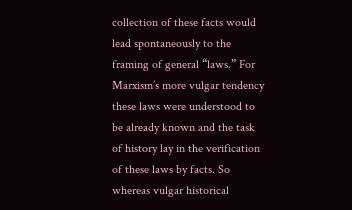collection of these facts would lead spontaneously to the framing of general “laws.” For Marxism’s more vulgar tendency these laws were understood to be already known and the task of history lay in the verification of these laws by facts. So whereas vulgar historical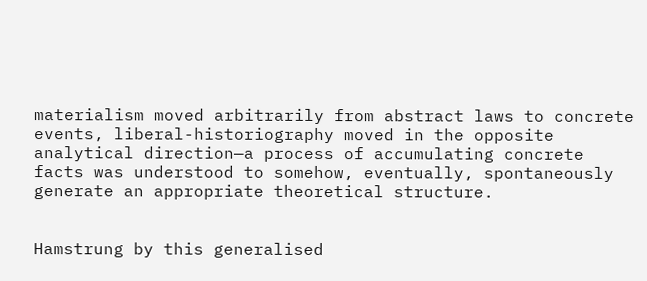materialism moved arbitrarily from abstract laws to concrete events, liberal-historiography moved in the opposite analytical direction—a process of accumulating concrete facts was understood to somehow, eventually, spontaneously generate an appropriate theoretical structure.


Hamstrung by this generalised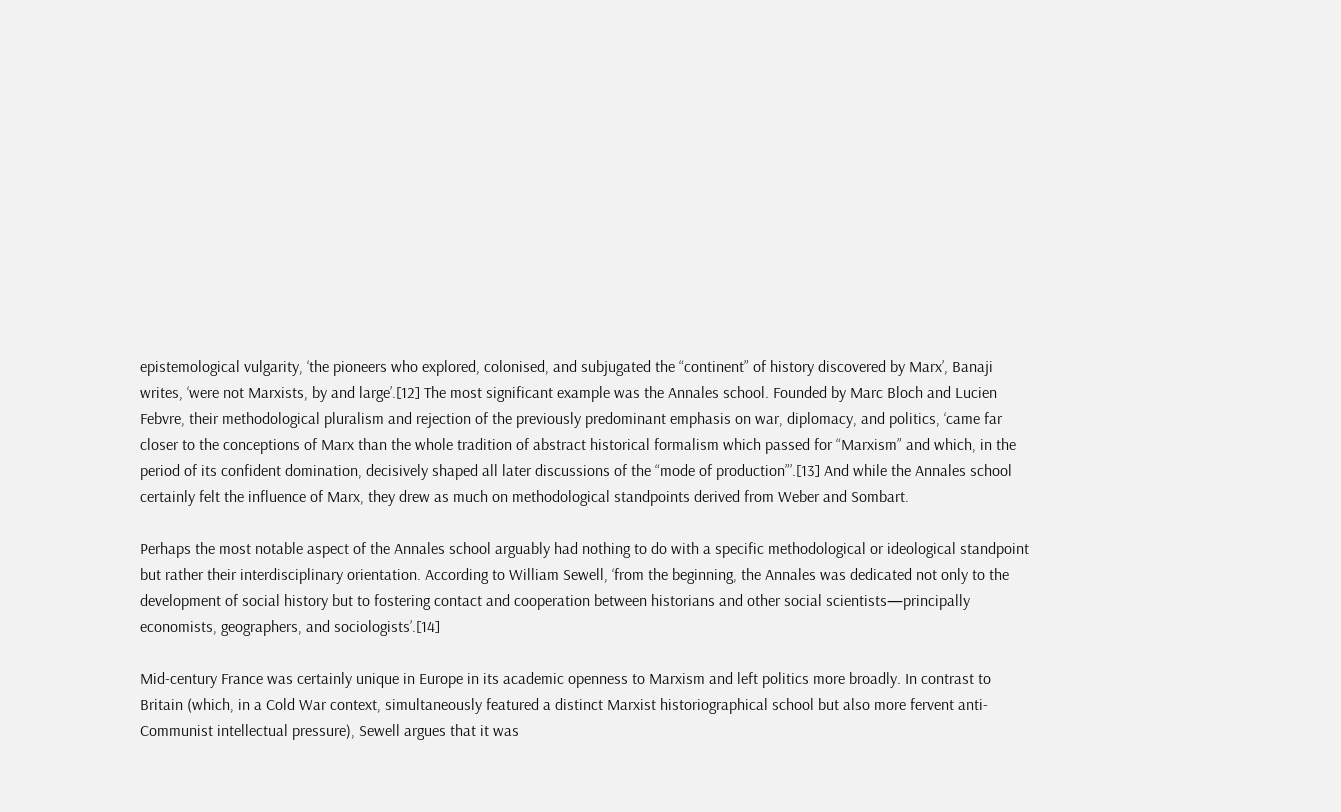epistemological vulgarity, ‘the pioneers who explored, colonised, and subjugated the “continent” of history discovered by Marx’, Banaji writes, ‘were not Marxists, by and large’.[12] The most significant example was the Annales school. Founded by Marc Bloch and Lucien Febvre, their methodological pluralism and rejection of the previously predominant emphasis on war, diplomacy, and politics, ‘came far closer to the conceptions of Marx than the whole tradition of abstract historical formalism which passed for “Marxism” and which, in the period of its confident domination, decisively shaped all later discussions of the “mode of production”’.[13] And while the Annales school certainly felt the influence of Marx, they drew as much on methodological standpoints derived from Weber and Sombart.

Perhaps the most notable aspect of the Annales school arguably had nothing to do with a specific methodological or ideological standpoint but rather their interdisciplinary orientation. According to William Sewell, ‘from the beginning, the Annales was dedicated not only to the development of social history but to fostering contact and cooperation between historians and other social scientists—principally economists, geographers, and sociologists’.[14]

Mid-century France was certainly unique in Europe in its academic openness to Marxism and left politics more broadly. In contrast to Britain (which, in a Cold War context, simultaneously featured a distinct Marxist historiographical school but also more fervent anti-Communist intellectual pressure), Sewell argues that it was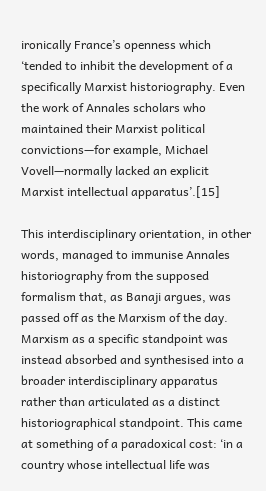ironically France’s openness which ‘tended to inhibit the development of a specifically Marxist historiography. Even the work of Annales scholars who maintained their Marxist political convictions—for example, Michael Vovell—normally lacked an explicit Marxist intellectual apparatus’.[15]

This interdisciplinary orientation, in other words, managed to immunise Annales historiography from the supposed formalism that, as Banaji argues, was passed off as the Marxism of the day. Marxism as a specific standpoint was instead absorbed and synthesised into a broader interdisciplinary apparatus rather than articulated as a distinct historiographical standpoint. This came at something of a paradoxical cost: ‘in a country whose intellectual life was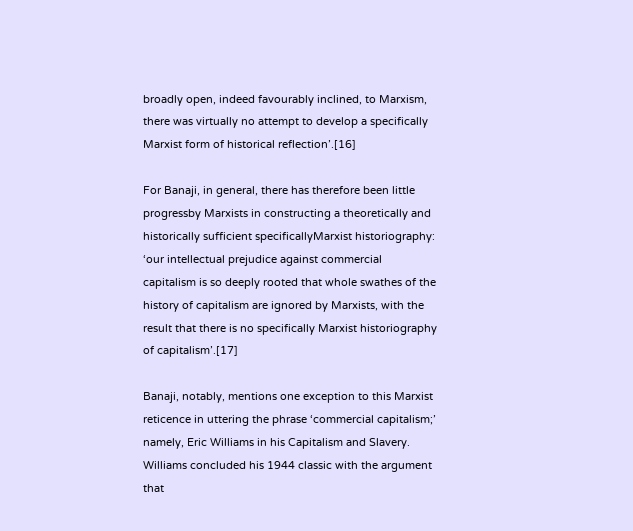broadly open, indeed favourably inclined, to Marxism, there was virtually no attempt to develop a specifically Marxist form of historical reflection’.[16]

For Banaji, in general, there has therefore been little progressby Marxists in constructing a theoretically and historically sufficient specificallyMarxist historiography: ‘our intellectual prejudice against commercial capitalism is so deeply rooted that whole swathes of the history of capitalism are ignored by Marxists, with the result that there is no specifically Marxist historiography of capitalism’.[17]

Banaji, notably, mentions one exception to this Marxist reticence in uttering the phrase ‘commercial capitalism;’ namely, Eric Williams in his Capitalism and Slavery. Williams concluded his 1944 classic with the argument that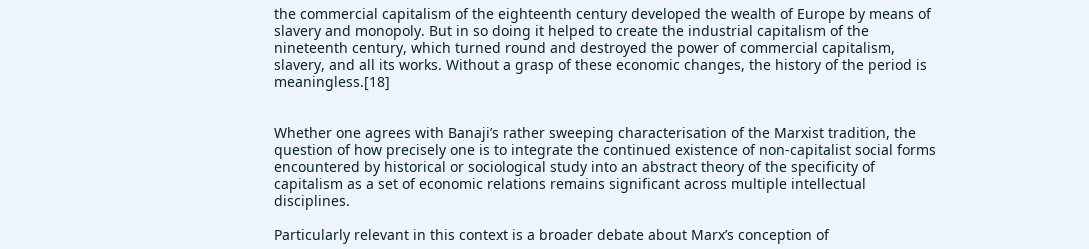the commercial capitalism of the eighteenth century developed the wealth of Europe by means of slavery and monopoly. But in so doing it helped to create the industrial capitalism of the nineteenth century, which turned round and destroyed the power of commercial capitalism, slavery, and all its works. Without a grasp of these economic changes, the history of the period is meaningless.[18]


Whether one agrees with Banaji’s rather sweeping characterisation of the Marxist tradition, the question of how precisely one is to integrate the continued existence of non-capitalist social forms encountered by historical or sociological study into an abstract theory of the specificity of capitalism as a set of economic relations remains significant across multiple intellectual disciplines.

Particularly relevant in this context is a broader debate about Marx’s conception of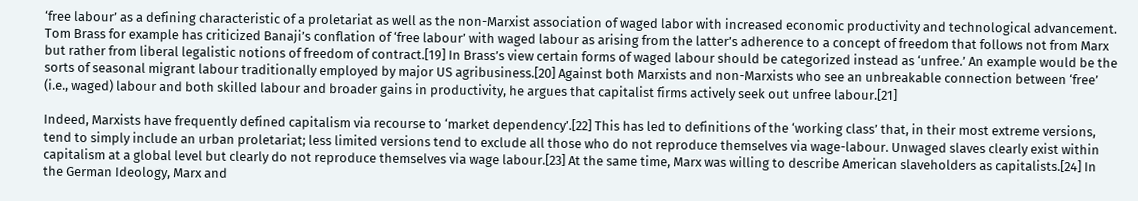‘free labour’ as a defining characteristic of a proletariat as well as the non-Marxist association of waged labor with increased economic productivity and technological advancement. Tom Brass for example has criticized Banaji’s conflation of ‘free labour’ with waged labour as arising from the latter’s adherence to a concept of freedom that follows not from Marx but rather from liberal legalistic notions of freedom of contract.[19] In Brass’s view certain forms of waged labour should be categorized instead as ‘unfree.’ An example would be the sorts of seasonal migrant labour traditionally employed by major US agribusiness.[20] Against both Marxists and non-Marxists who see an unbreakable connection between ‘free’ (i.e., waged) labour and both skilled labour and broader gains in productivity, he argues that capitalist firms actively seek out unfree labour.[21]

Indeed, Marxists have frequently defined capitalism via recourse to ‘market dependency’.[22] This has led to definitions of the ‘working class’ that, in their most extreme versions, tend to simply include an urban proletariat; less limited versions tend to exclude all those who do not reproduce themselves via wage-labour. Unwaged slaves clearly exist within capitalism at a global level but clearly do not reproduce themselves via wage labour.[23] At the same time, Marx was willing to describe American slaveholders as capitalists.[24] In the German Ideology, Marx and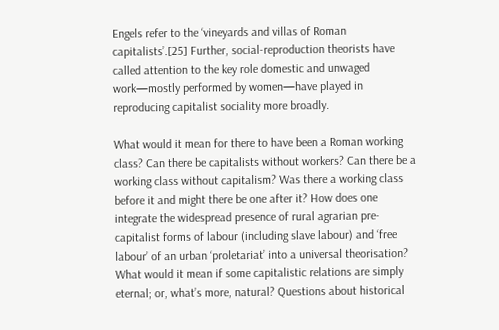Engels refer to the ‘vineyards and villas of Roman capitalists’.[25] Further, social-reproduction theorists have called attention to the key role domestic and unwaged work—mostly performed by women—have played in reproducing capitalist sociality more broadly.

What would it mean for there to have been a Roman working class? Can there be capitalists without workers? Can there be a working class without capitalism? Was there a working class before it and might there be one after it? How does one integrate the widespread presence of rural agrarian pre-capitalist forms of labour (including slave labour) and ‘free labour’ of an urban ‘proletariat’ into a universal theorisation? What would it mean if some capitalistic relations are simply eternal; or, what’s more, natural? Questions about historical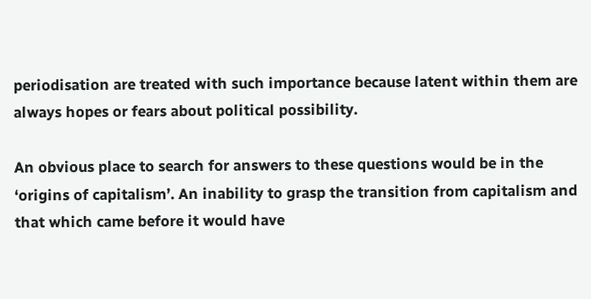periodisation are treated with such importance because latent within them are always hopes or fears about political possibility.

An obvious place to search for answers to these questions would be in the ‘origins of capitalism’. An inability to grasp the transition from capitalism and that which came before it would have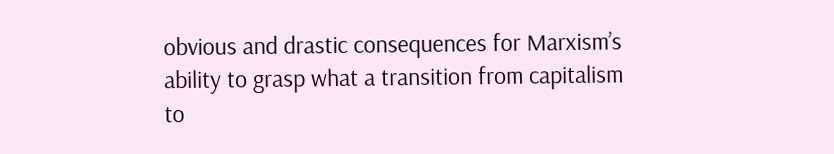obvious and drastic consequences for Marxism’s ability to grasp what a transition from capitalism to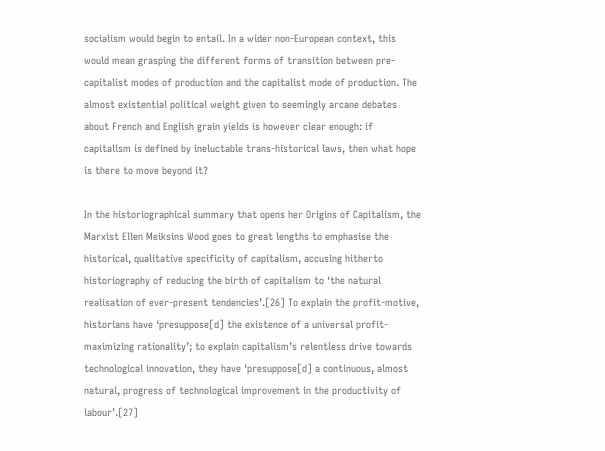socialism would begin to entail. In a wider non-European context, this would mean grasping the different forms of transition between pre-capitalist modes of production and the capitalist mode of production. The almost existential political weight given to seemingly arcane debates about French and English grain yields is however clear enough: if capitalism is defined by ineluctable trans-historical laws, then what hope is there to move beyond it?

In the historiographical summary that opens her Origins of Capitalism, the Marxist Ellen Meiksins Wood goes to great lengths to emphasise the historical, qualitative specificity of capitalism, accusing hitherto historiography of reducing the birth of capitalism to ‘the natural realisation of ever-present tendencies’.[26] To explain the profit-motive, historians have ‘presuppose[d] the existence of a universal profit-maximizing rationality’; to explain capitalism’s relentless drive towards technological innovation, they have ‘presuppose[d] a continuous, almost natural, progress of technological improvement in the productivity of labour’.[27]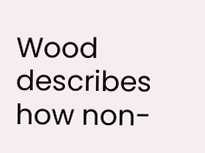Wood describes how non-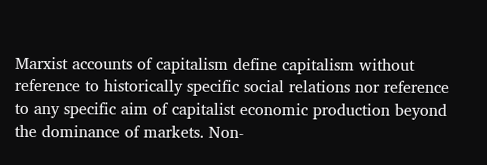Marxist accounts of capitalism define capitalism without reference to historically specific social relations nor reference to any specific aim of capitalist economic production beyond the dominance of markets. Non-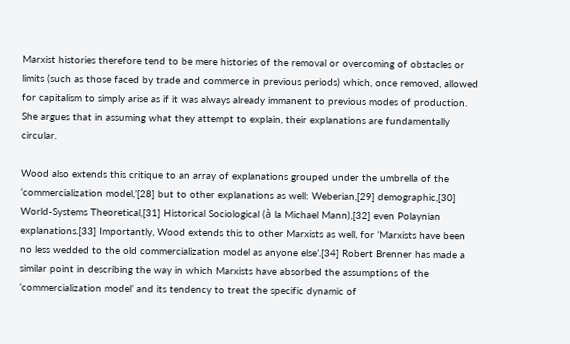Marxist histories therefore tend to be mere histories of the removal or overcoming of obstacles or limits (such as those faced by trade and commerce in previous periods) which, once removed, allowed for capitalism to simply arise as if it was always already immanent to previous modes of production. She argues that in assuming what they attempt to explain, their explanations are fundamentally circular.

Wood also extends this critique to an array of explanations grouped under the umbrella of the ‘commercialization model,’[28] but to other explanations as well: Weberian,[29] demographic,[30] World-Systems Theoretical,[31] Historical Sociological (à la Michael Mann),[32] even Polaynian explanations.[33] Importantly, Wood extends this to other Marxists as well, for ‘Marxists have been no less wedded to the old commercialization model as anyone else’.[34] Robert Brenner has made a similar point in describing the way in which Marxists have absorbed the assumptions of the ‘commercialization model’ and its tendency to treat the specific dynamic of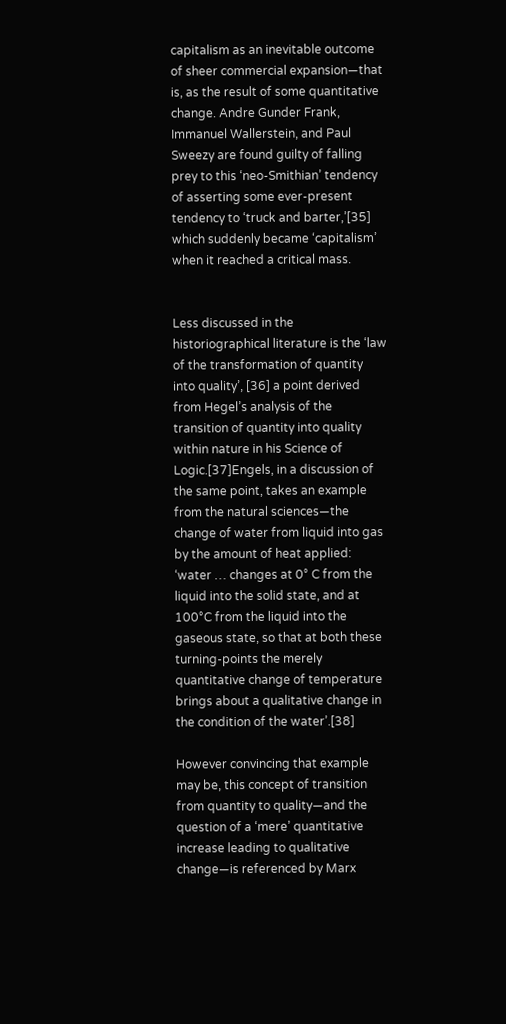capitalism as an inevitable outcome of sheer commercial expansion—that is, as the result of some quantitative change. Andre Gunder Frank, Immanuel Wallerstein, and Paul Sweezy are found guilty of falling prey to this ‘neo-Smithian’ tendency of asserting some ever-present tendency to ‘truck and barter,’[35] which suddenly became ‘capitalism’ when it reached a critical mass.


Less discussed in the historiographical literature is the ‘law of the transformation of quantity into quality’, [36] a point derived from Hegel’s analysis of the transition of quantity into quality within nature in his Science of Logic.[37]Engels, in a discussion of the same point, takes an example from the natural sciences—the change of water from liquid into gas by the amount of heat applied: ‘water … changes at 0° C from the liquid into the solid state, and at 100°C from the liquid into the gaseous state, so that at both these turning-points the merely quantitative change of temperature brings about a qualitative change in the condition of the water’.[38]

However convincing that example may be, this concept of transition from quantity to quality—and the question of a ‘mere’ quantitative increase leading to qualitative change—is referenced by Marx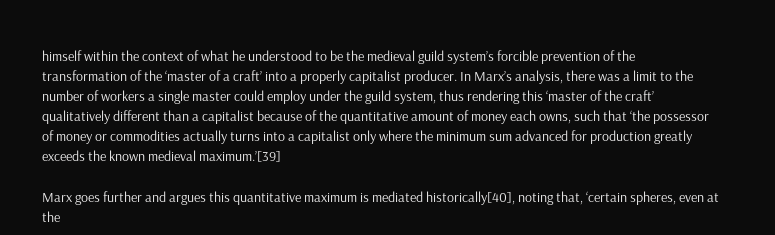himself within the context of what he understood to be the medieval guild system’s forcible prevention of the transformation of the ‘master of a craft’ into a properly capitalist producer. In Marx’s analysis, there was a limit to the number of workers a single master could employ under the guild system, thus rendering this ‘master of the craft’ qualitatively different than a capitalist because of the quantitative amount of money each owns, such that ‘the possessor of money or commodities actually turns into a capitalist only where the minimum sum advanced for production greatly exceeds the known medieval maximum.’[39]

Marx goes further and argues this quantitative maximum is mediated historically[40], noting that, ‘certain spheres, even at the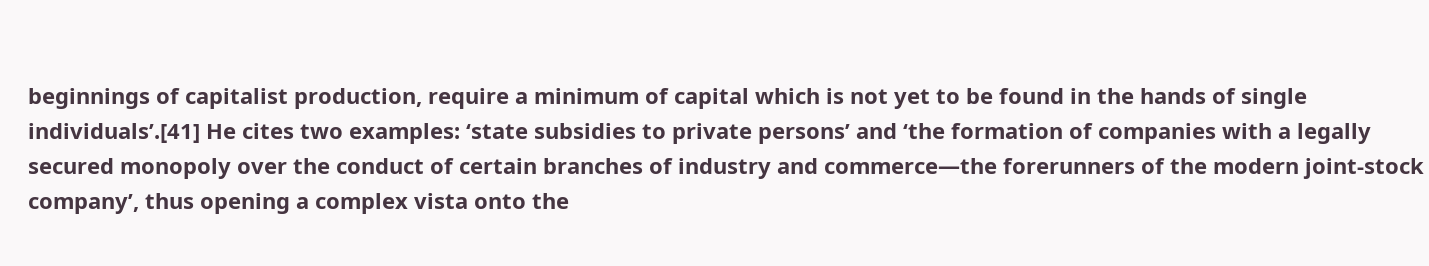beginnings of capitalist production, require a minimum of capital which is not yet to be found in the hands of single individuals’.[41] He cites two examples: ‘state subsidies to private persons’ and ‘the formation of companies with a legally secured monopoly over the conduct of certain branches of industry and commerce—the forerunners of the modern joint-stock company’, thus opening a complex vista onto the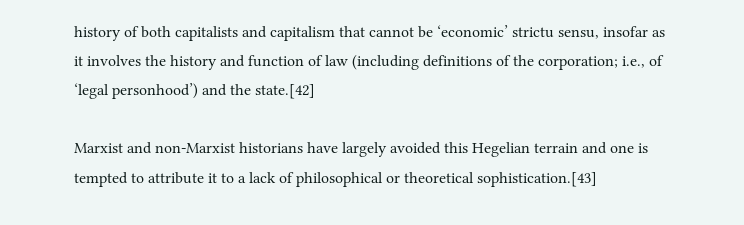history of both capitalists and capitalism that cannot be ‘economic’ strictu sensu, insofar as it involves the history and function of law (including definitions of the corporation; i.e., of ‘legal personhood’) and the state.[42]

Marxist and non-Marxist historians have largely avoided this Hegelian terrain and one is tempted to attribute it to a lack of philosophical or theoretical sophistication.[43]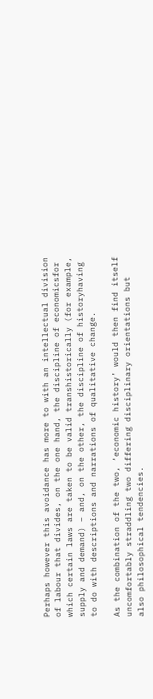Perhaps however this avoidance has more to with an intellectual division of labour that divides, on the one hand, the discipline of economicsfor which certain laws are taken to be valid transhistorically (for example, supply and demand) – and, on the other, the discipline of historyhaving to do with descriptions and narrations of qualitative change.

As the combination of the two, ‘economic history’ would then find itself uncomfortably straddling two differing disciplinary orientations but also philosophical tendencies.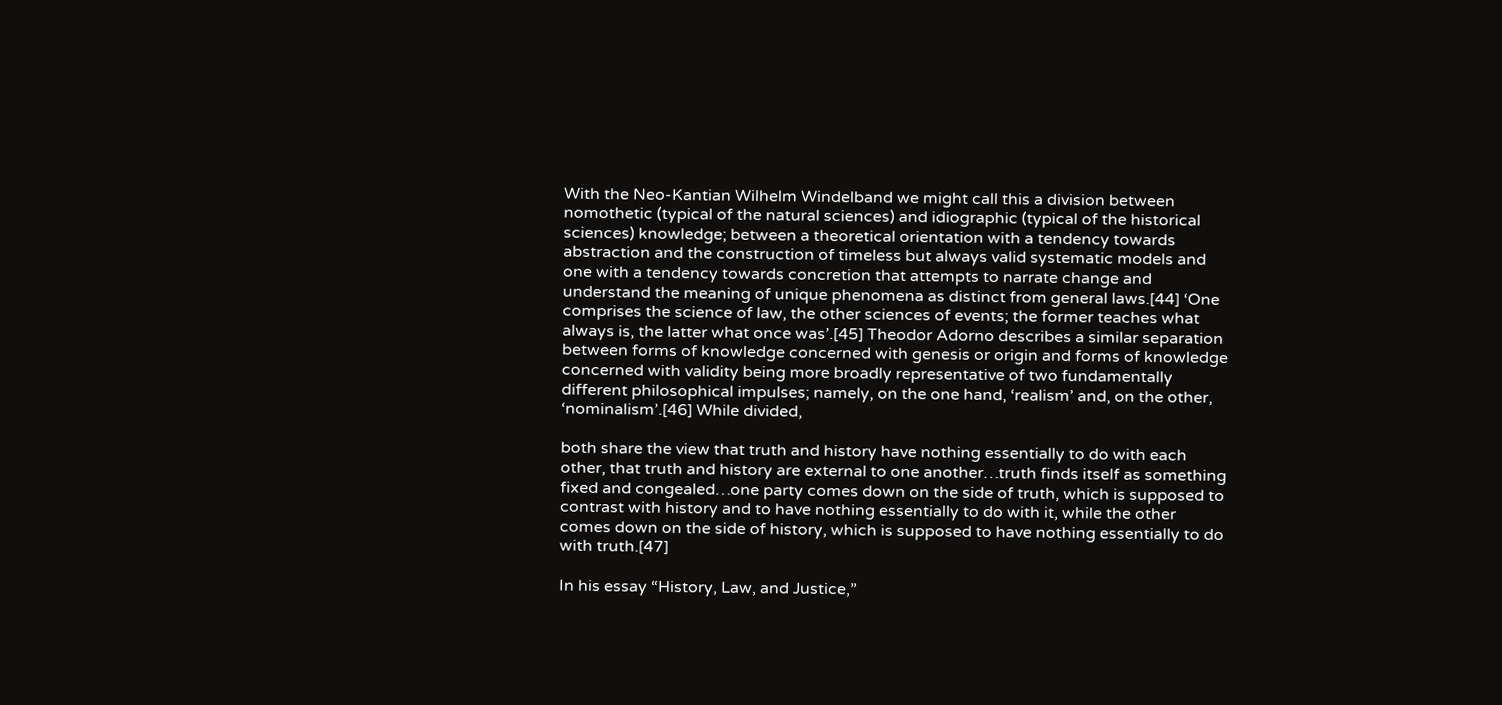With the Neo-Kantian Wilhelm Windelband we might call this a division between nomothetic (typical of the natural sciences) and idiographic (typical of the historical sciences) knowledge; between a theoretical orientation with a tendency towards abstraction and the construction of timeless but always valid systematic models and one with a tendency towards concretion that attempts to narrate change and understand the meaning of unique phenomena as distinct from general laws.[44] ‘One comprises the science of law, the other sciences of events; the former teaches what always is, the latter what once was’.[45] Theodor Adorno describes a similar separation between forms of knowledge concerned with genesis or origin and forms of knowledge concerned with validity being more broadly representative of two fundamentally different philosophical impulses; namely, on the one hand, ‘realism’ and, on the other, ‘nominalism’.[46] While divided,

both share the view that truth and history have nothing essentially to do with each other, that truth and history are external to one another…truth finds itself as something fixed and congealed…one party comes down on the side of truth, which is supposed to contrast with history and to have nothing essentially to do with it, while the other comes down on the side of history, which is supposed to have nothing essentially to do with truth.[47]

In his essay “History, Law, and Justice,”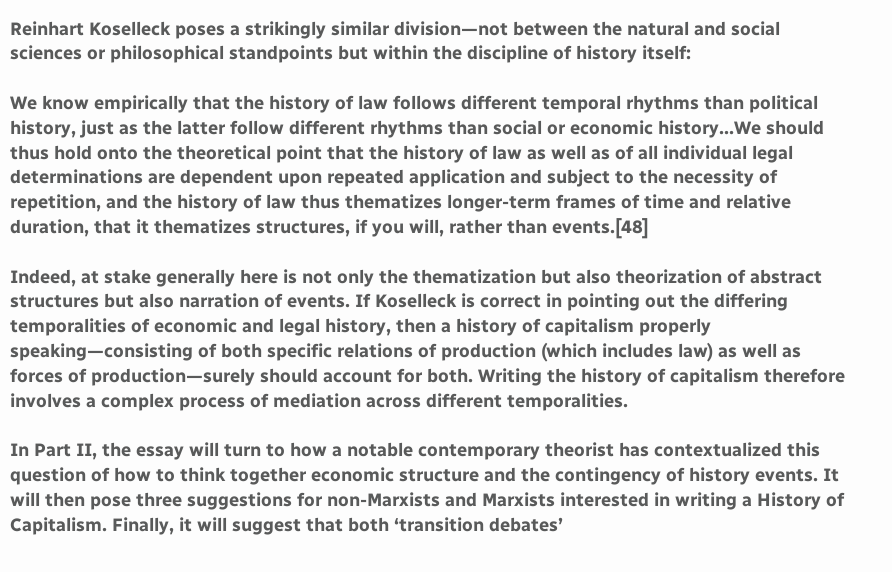Reinhart Koselleck poses a strikingly similar division—not between the natural and social sciences or philosophical standpoints but within the discipline of history itself:

We know empirically that the history of law follows different temporal rhythms than political history, just as the latter follow different rhythms than social or economic history…We should thus hold onto the theoretical point that the history of law as well as of all individual legal determinations are dependent upon repeated application and subject to the necessity of repetition, and the history of law thus thematizes longer-term frames of time and relative duration, that it thematizes structures, if you will, rather than events.[48]

Indeed, at stake generally here is not only the thematization but also theorization of abstract structures but also narration of events. If Koselleck is correct in pointing out the differing temporalities of economic and legal history, then a history of capitalism properly speaking—consisting of both specific relations of production (which includes law) as well as forces of production—surely should account for both. Writing the history of capitalism therefore involves a complex process of mediation across different temporalities.

In Part II, the essay will turn to how a notable contemporary theorist has contextualized this question of how to think together economic structure and the contingency of history events. It will then pose three suggestions for non-Marxists and Marxists interested in writing a History of Capitalism. Finally, it will suggest that both ‘transition debates’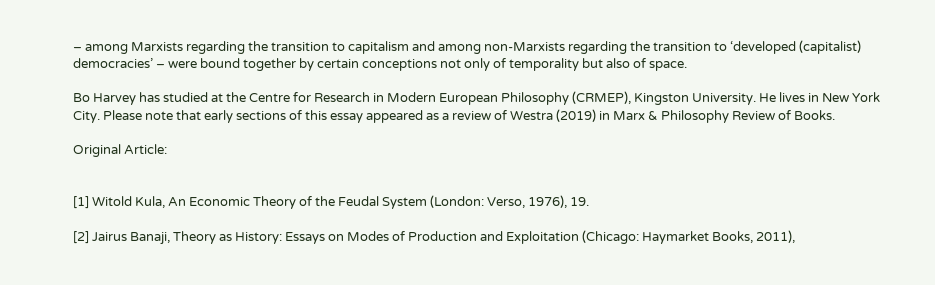– among Marxists regarding the transition to capitalism and among non-Marxists regarding the transition to ‘developed (capitalist) democracies’ – were bound together by certain conceptions not only of temporality but also of space.

Bo Harvey has studied at the Centre for Research in Modern European Philosophy (CRMEP), Kingston University. He lives in New York City. Please note that early sections of this essay appeared as a review of Westra (2019) in Marx & Philosophy Review of Books.

Original Article:


[1] Witold Kula, An Economic Theory of the Feudal System (London: Verso, 1976), 19.

[2] Jairus Banaji, Theory as History: Essays on Modes of Production and Exploitation (Chicago: Haymarket Books, 2011),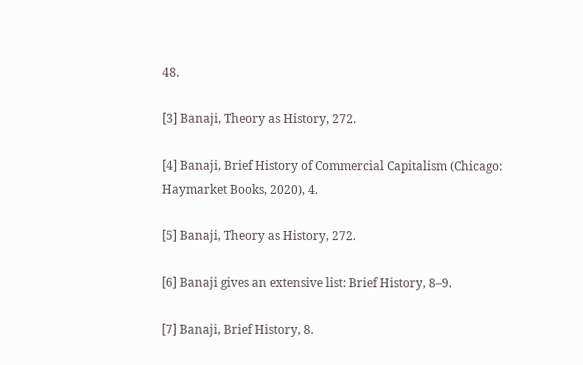48.

[3] Banaji, Theory as History, 272.

[4] Banaji, Brief History of Commercial Capitalism (Chicago: Haymarket Books, 2020), 4.

[5] Banaji, Theory as History, 272.

[6] Banaji gives an extensive list: Brief History, 8–9.

[7] Banaji, Brief History, 8.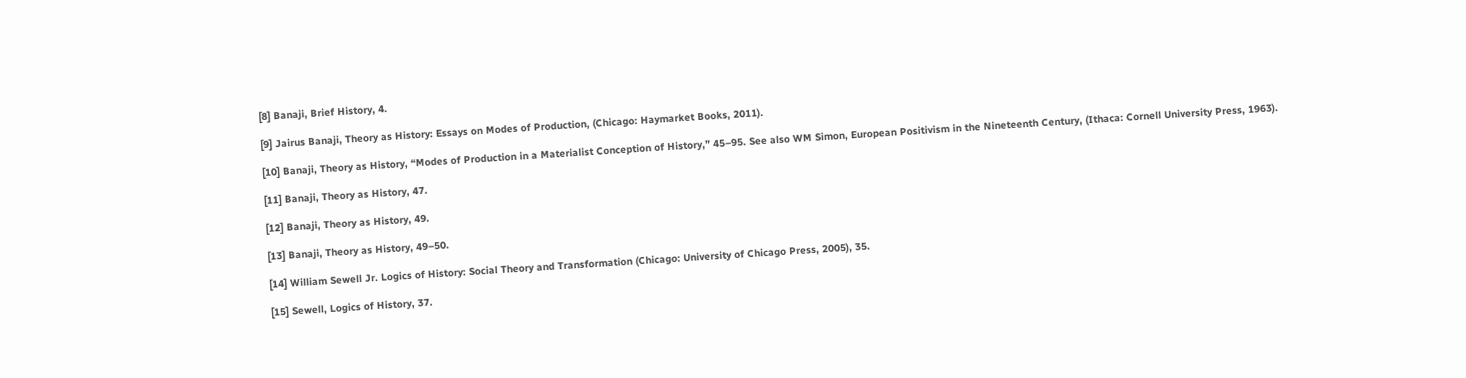[8] Banaji, Brief History, 4.

[9] Jairus Banaji, Theory as History: Essays on Modes of Production, (Chicago: Haymarket Books, 2011).

[10] Banaji, Theory as History, “Modes of Production in a Materialist Conception of History,” 45–95. See also WM Simon, European Positivism in the Nineteenth Century, (Ithaca: Cornell University Press, 1963).

[11] Banaji, Theory as History, 47.

[12] Banaji, Theory as History, 49.

[13] Banaji, Theory as History, 49–50.

[14] William Sewell Jr. Logics of History: Social Theory and Transformation (Chicago: University of Chicago Press, 2005), 35.

[15] Sewell, Logics of History, 37.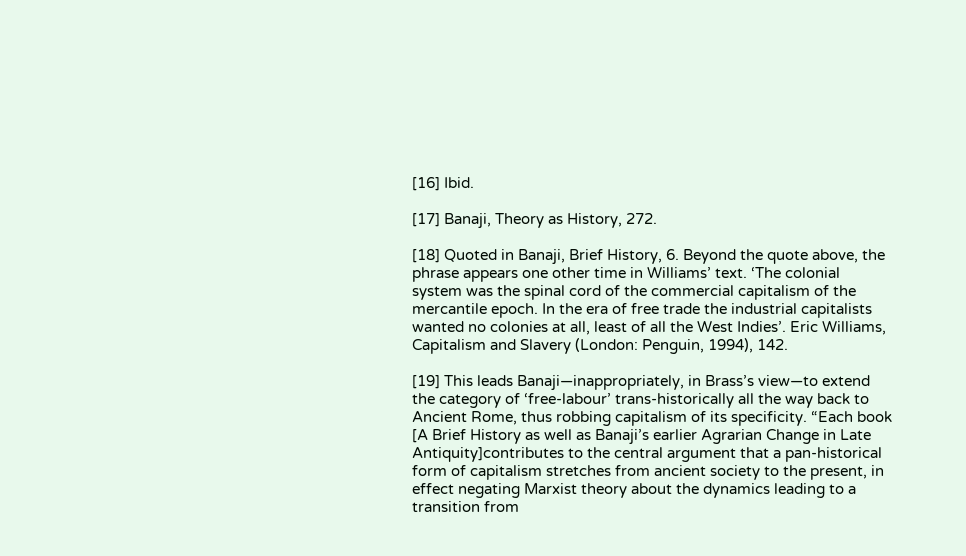[16] Ibid.

[17] Banaji, Theory as History, 272.

[18] Quoted in Banaji, Brief History, 6. Beyond the quote above, the phrase appears one other time in Williams’ text. ‘The colonial system was the spinal cord of the commercial capitalism of the mercantile epoch. In the era of free trade the industrial capitalists wanted no colonies at all, least of all the West Indies’. Eric Williams, Capitalism and Slavery (London: Penguin, 1994), 142.

[19] This leads Banaji—inappropriately, in Brass’s view—to extend the category of ‘free-labour’ trans-historically all the way back to Ancient Rome, thus robbing capitalism of its specificity. “Each book [A Brief History as well as Banaji’s earlier Agrarian Change in Late Antiquity]contributes to the central argument that a pan-historical form of capitalism stretches from ancient society to the present, in effect negating Marxist theory about the dynamics leading to a transition from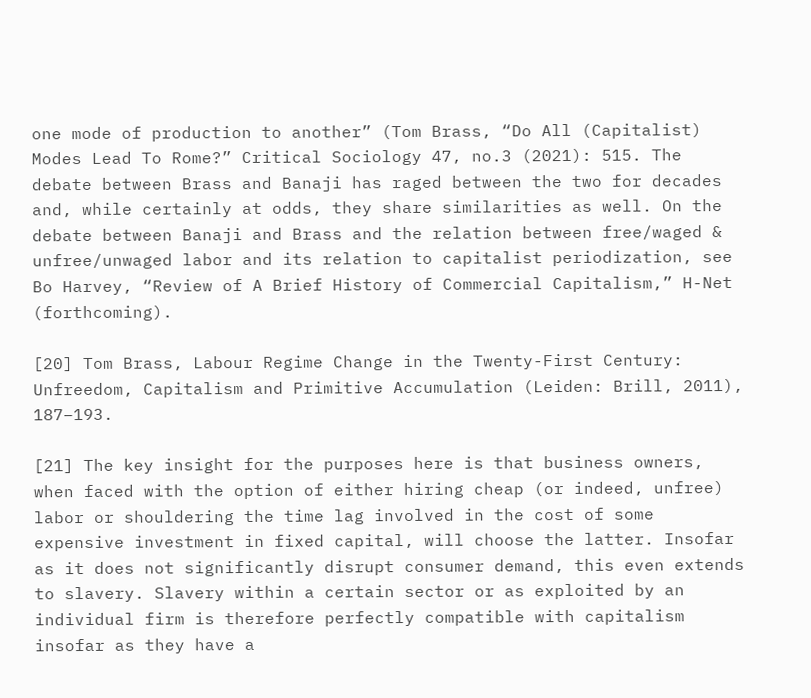one mode of production to another” (Tom Brass, “Do All (Capitalist) Modes Lead To Rome?” Critical Sociology 47, no.3 (2021): 515. The debate between Brass and Banaji has raged between the two for decades and, while certainly at odds, they share similarities as well. On the debate between Banaji and Brass and the relation between free/waged & unfree/unwaged labor and its relation to capitalist periodization, see Bo Harvey, “Review of A Brief History of Commercial Capitalism,” H-Net (forthcoming).

[20] Tom Brass, Labour Regime Change in the Twenty-First Century: Unfreedom, Capitalism and Primitive Accumulation (Leiden: Brill, 2011), 187–193.

[21] The key insight for the purposes here is that business owners, when faced with the option of either hiring cheap (or indeed, unfree) labor or shouldering the time lag involved in the cost of some expensive investment in fixed capital, will choose the latter. Insofar as it does not significantly disrupt consumer demand, this even extends to slavery. Slavery within a certain sector or as exploited by an individual firm is therefore perfectly compatible with capitalism insofar as they have a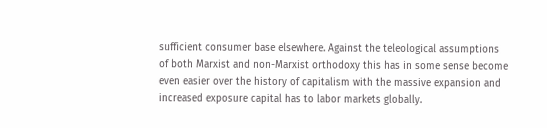sufficient consumer base elsewhere. Against the teleological assumptions of both Marxist and non-Marxist orthodoxy this has in some sense become even easier over the history of capitalism with the massive expansion and increased exposure capital has to labor markets globally.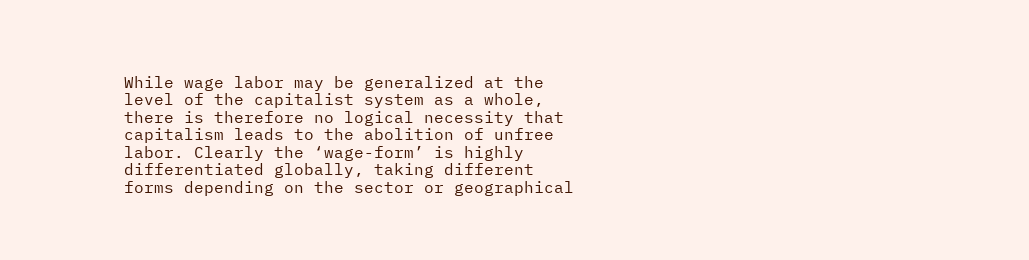While wage labor may be generalized at the level of the capitalist system as a whole, there is therefore no logical necessity that capitalism leads to the abolition of unfree labor. Clearly the ‘wage-form’ is highly differentiated globally, taking different forms depending on the sector or geographical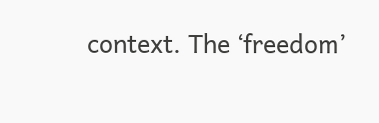context. The ‘freedom’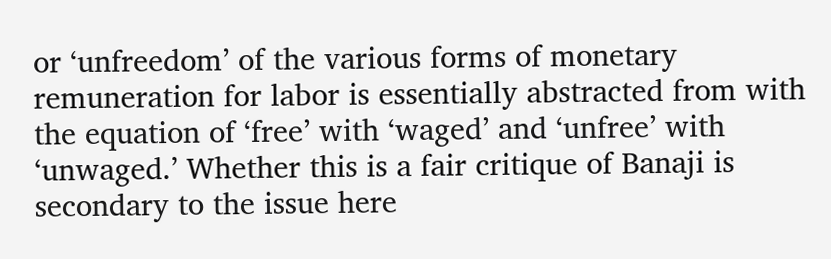or ‘unfreedom’ of the various forms of monetary remuneration for labor is essentially abstracted from with the equation of ‘free’ with ‘waged’ and ‘unfree’ with ‘unwaged.’ Whether this is a fair critique of Banaji is secondary to the issue here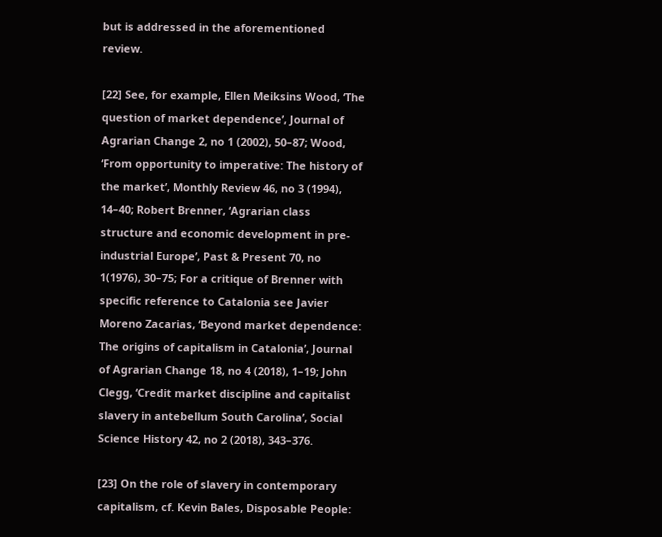but is addressed in the aforementioned review.

[22] See, for example, Ellen Meiksins Wood, ‘The question of market dependence’, Journal of Agrarian Change 2, no 1 (2002), 50–87; Wood, ‘From opportunity to imperative: The history of the market’, Monthly Review 46, no 3 (1994), 14–40; Robert Brenner, ‘Agrarian class structure and economic development in pre-industrial Europe’, Past & Present 70, no 1(1976), 30–75; For a critique of Brenner with specific reference to Catalonia see Javier Moreno Zacarias, ‘Beyond market dependence: The origins of capitalism in Catalonia’, Journal of Agrarian Change 18, no 4 (2018), 1–19; John Clegg, ‘Credit market discipline and capitalist slavery in antebellum South Carolina’, Social Science History 42, no 2 (2018), 343–376.

[23] On the role of slavery in contemporary capitalism, cf. Kevin Bales, Disposable People: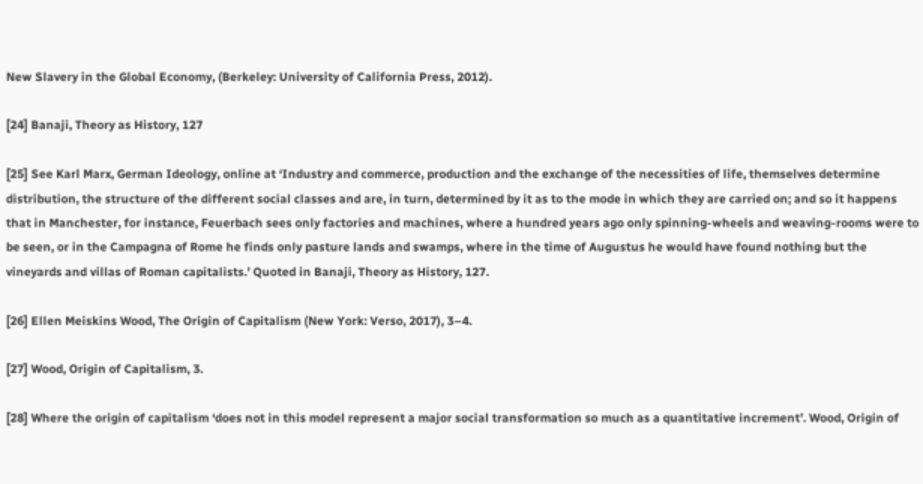New Slavery in the Global Economy, (Berkeley: University of California Press, 2012).

[24] Banaji, Theory as History, 127

[25] See Karl Marx, German Ideology, online at ‘Industry and commerce, production and the exchange of the necessities of life, themselves determine distribution, the structure of the different social classes and are, in turn, determined by it as to the mode in which they are carried on; and so it happens that in Manchester, for instance, Feuerbach sees only factories and machines, where a hundred years ago only spinning-wheels and weaving-rooms were to be seen, or in the Campagna of Rome he finds only pasture lands and swamps, where in the time of Augustus he would have found nothing but the vineyards and villas of Roman capitalists.’ Quoted in Banaji, Theory as History, 127.

[26] Ellen Meiskins Wood, The Origin of Capitalism (New York: Verso, 2017), 3–4.

[27] Wood, Origin of Capitalism, 3.

[28] Where the origin of capitalism ‘does not in this model represent a major social transformation so much as a quantitative increment’. Wood, Origin of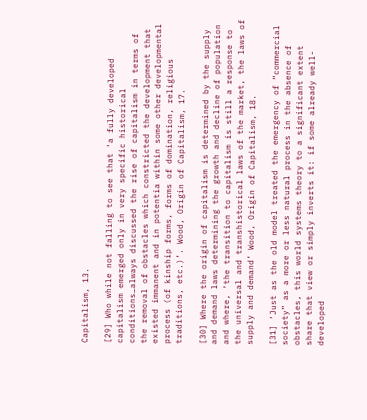Capitalism, 13.

[29] Who while not falling to see that ‘a fully developed capitalism emerged only in very specific historical conditions…always discussed the rise of capitalism in terms of the removal of obstacles which constricted the development that existed immanent and in potentia within some other developmental process (of kinship forms, forms of domination, religious traditions, etc.)’. Wood, Origin of Capitalism, 17.

[30] Where the origin of capitalism is determined by the supply and demand laws determining the growth and decline of population and where, ‘the transition to capitalism is still a response to the universal and transhistorical laws of the market, the laws of supply and demand’ Wood, Origin of Capitalism, 18.

[31] ‘Just as the old model treated the emergency of “commercial society” as a more or less natural process in the absence of obstacles, this world systems theory to a significant extent share that view or simply inverts it: if some already well-developed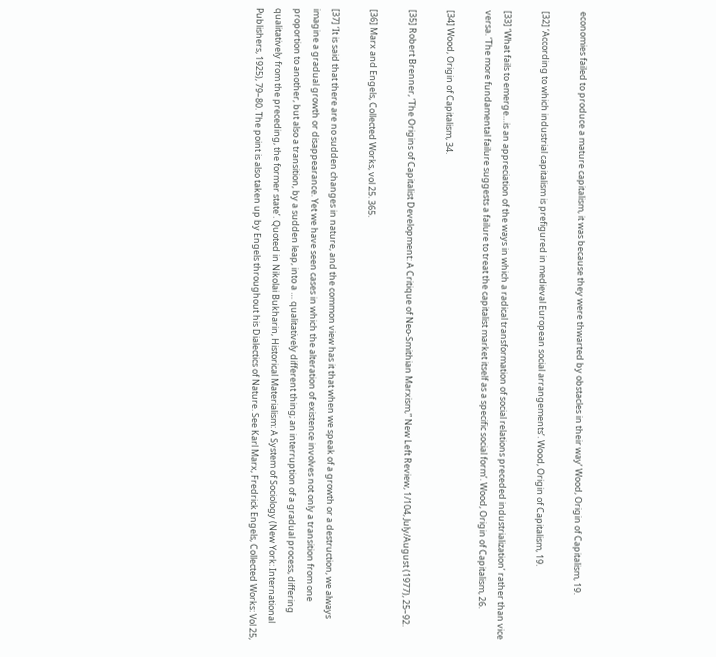economies failed to produce a mature capitalism, it was because they were thwarted by obstacles in their way’ Wood, Origin of Capitalism, 19.

[32] ‘According to which industrial capitalism is prefigured in medieval European social arrangements’. Wood, Origin of Capitalism, 19.

[33] ‘What fails to emerge…is an appreciation of the ways in which a radical transformation of social relations preceded industrialization’ rather than vice versa. ‘The more fundamental failure suggests a failure to treat the capitalist market itself as a specific social form’. Wood, Origin of Capitalism, 26.

[34] Wood, Origin of Capitalism, 34.

[35] Robert Brenner, ‘The Origins of Capitalist Development: A Critique of Neo-Smithian Marxism,” New Left Review, 1/104, July/August (1977), 25–92.

[36] Marx and Engels, Collected Works, vol 25. 365.

[37] ‘It is said that there are no sudden changes in nature, and the common view has it that when we speak of a growth or a destruction, we always imagine a gradual growth or disappearance. Yet we have seen cases in which the alteration of existence involves not only a transition from one proportion to another, but also a transition, by a sudden leap, into a … qualitatively different thing; an interruption of a gradual process, differing qualitatively from the preceding, the former state’. Quoted in Nikolai Bukharin, Historical Materialism: A System of Sociology (New York: International Publishers, 1925), 79–80. The point is also taken up by Engels throughout his Dialectics of Nature. See Karl Marx, Fredrick Engels, Collected Works: Vol 25,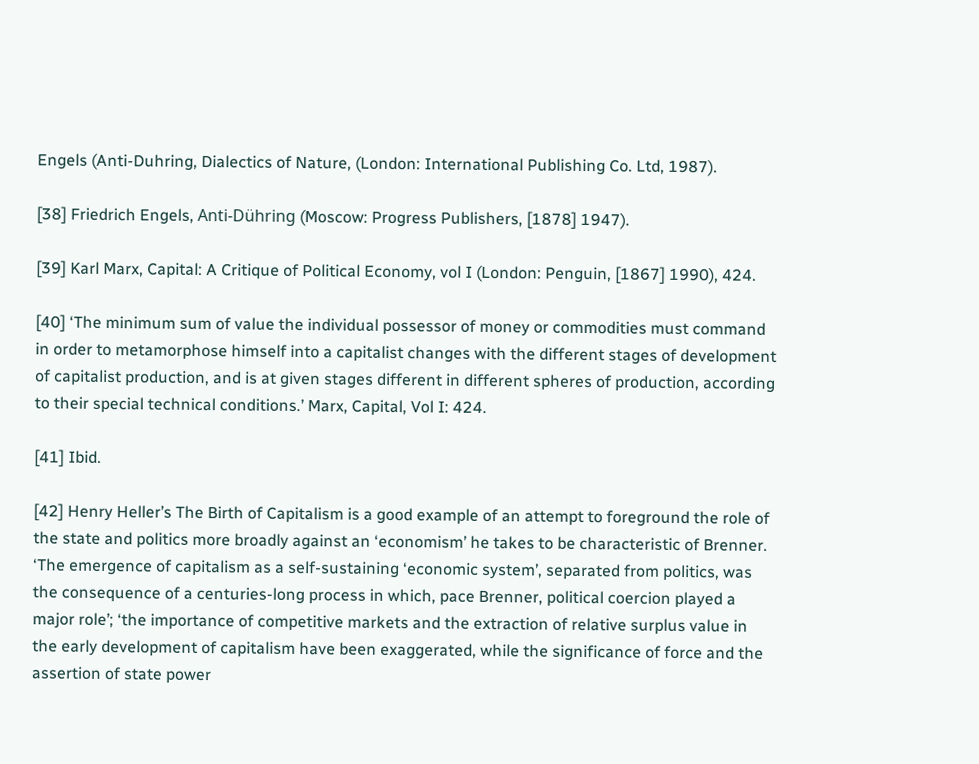Engels (Anti-Duhring, Dialectics of Nature, (London: International Publishing Co. Ltd, 1987).

[38] Friedrich Engels, Anti-Dühring (Moscow: Progress Publishers, [1878] 1947).

[39] Karl Marx, Capital: A Critique of Political Economy, vol I (London: Penguin, [1867] 1990), 424.

[40] ‘The minimum sum of value the individual possessor of money or commodities must command in order to metamorphose himself into a capitalist changes with the different stages of development of capitalist production, and is at given stages different in different spheres of production, according to their special technical conditions.’ Marx, Capital, Vol I: 424.

[41] Ibid.

[42] Henry Heller’s The Birth of Capitalism is a good example of an attempt to foreground the role of the state and politics more broadly against an ‘economism’ he takes to be characteristic of Brenner. ‘The emergence of capitalism as a self-sustaining ‘economic system’, separated from politics, was the consequence of a centuries-long process in which, pace Brenner, political coercion played a major role’; ‘the importance of competitive markets and the extraction of relative surplus value in the early development of capitalism have been exaggerated, while the significance of force and the assertion of state power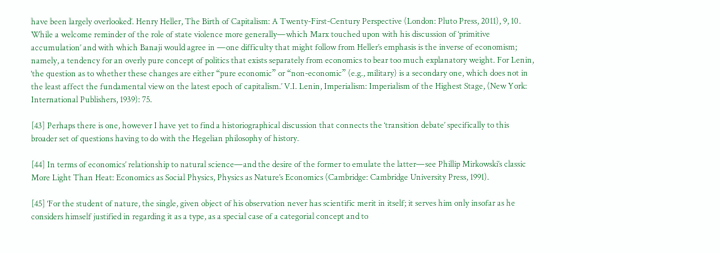have been largely overlooked’. Henry Heller, The Birth of Capitalism: A Twenty-First-Century Perspective (London: Pluto Press, 2011), 9, 10. While a welcome reminder of the role of state violence more generally—which Marx touched upon with his discussion of ‘primitive accumulation’ and with which Banaji would agree in —one difficulty that might follow from Heller’s emphasis is the inverse of economism; namely, a tendency for an overly pure concept of politics that exists separately from economics to bear too much explanatory weight. For Lenin, ‘the question as to whether these changes are either “pure economic” or “non-economic” (e.g., military) is a secondary one, which does not in the least affect the fundamental view on the latest epoch of capitalism.’ V.I. Lenin, Imperialism: Imperialism of the Highest Stage, (New York: International Publishers, 1939): 75.

[43] Perhaps there is one, however I have yet to find a historiographical discussion that connects the ‘transition debate’ specifically to this broader set of questions having to do with the Hegelian philosophy of history.

[44] In terms of economics’ relationship to natural science—and the desire of the former to emulate the latter—see Phillip Mirkowski’s classic More Light Than Heat: Economics as Social Physics, Physics as Nature’s Economics (Cambridge: Cambridge University Press, 1991).

[45] ‘For the student of nature, the single, given object of his observation never has scientific merit in itself; it serves him only insofar as he considers himself justified in regarding it as a type, as a special case of a categorial concept and to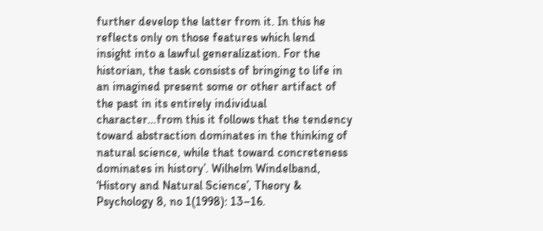further develop the latter from it. In this he reflects only on those features which lend insight into a lawful generalization. For the historian, the task consists of bringing to life in an imagined present some or other artifact of the past in its entirely individual character…from this it follows that the tendency toward abstraction dominates in the thinking of natural science, while that toward concreteness dominates in history’. Wilhelm Windelband, ‘History and Natural Science’, Theory & Psychology 8, no 1(1998): 13–16.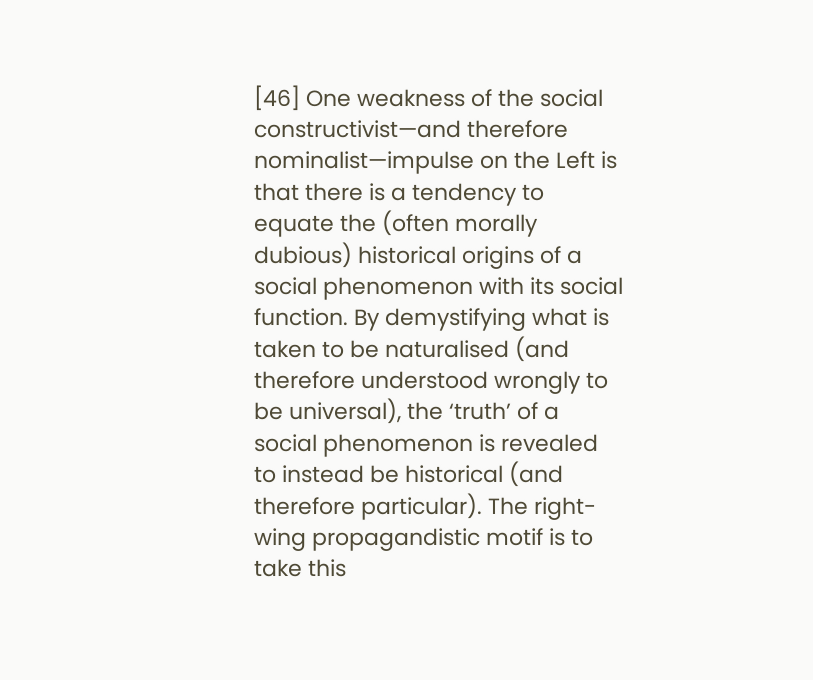[46] One weakness of the social constructivist—and therefore nominalist—impulse on the Left is that there is a tendency to equate the (often morally dubious) historical origins of a social phenomenon with its social function. By demystifying what is taken to be naturalised (and therefore understood wrongly to be universal), the ‘truth’ of a social phenomenon is revealed to instead be historical (and therefore particular). The right-wing propagandistic motif is to take this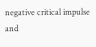negative critical impulse and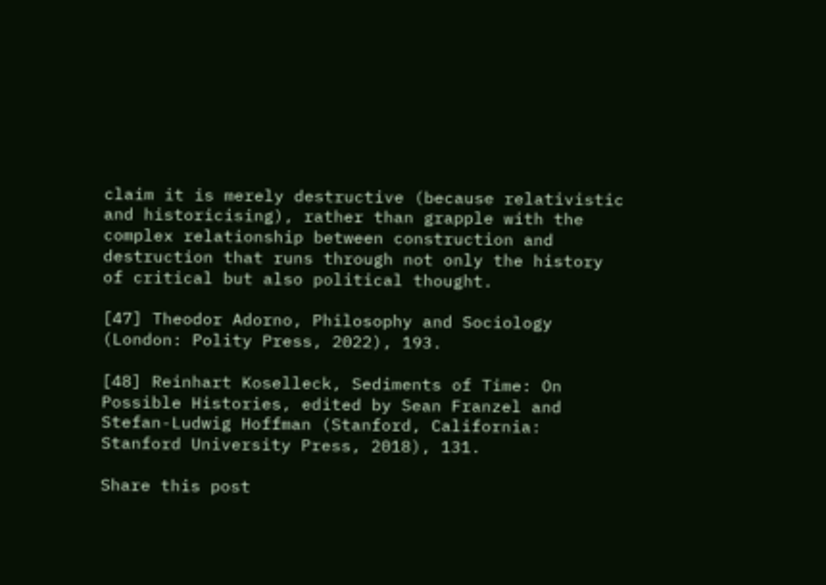claim it is merely destructive (because relativistic and historicising), rather than grapple with the complex relationship between construction and destruction that runs through not only the history of critical but also political thought.

[47] Theodor Adorno, Philosophy and Sociology (London: Polity Press, 2022), 193.

[48] Reinhart Koselleck, Sediments of Time: On Possible Histories, edited by Sean Franzel and Stefan-Ludwig Hoffman (Stanford, California: Stanford University Press, 2018), 131.

Share this post